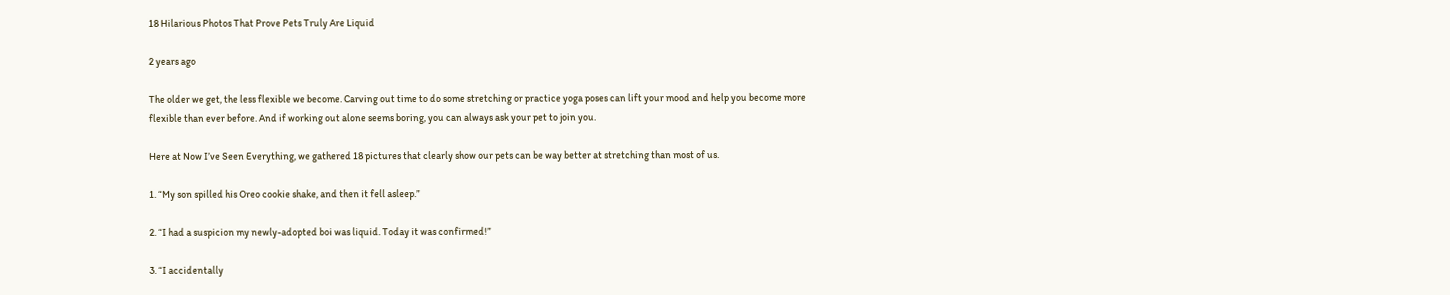18 Hilarious Photos That Prove Pets Truly Are Liquid

2 years ago

The older we get, the less flexible we become. Carving out time to do some stretching or practice yoga poses can lift your mood and help you become more flexible than ever before. And if working out alone seems boring, you can always ask your pet to join you.

Here at Now I’ve Seen Everything, we gathered 18 pictures that clearly show our pets can be way better at stretching than most of us.

1. “My son spilled his Oreo cookie shake, and then it fell asleep.”

2. “I had a suspicion my newly-adopted boi was liquid. Today it was confirmed!”

3. “I accidentally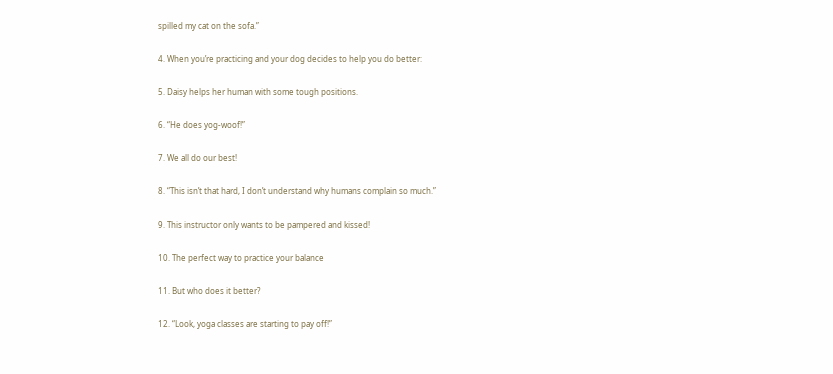spilled my cat on the sofa.”

4. When you’re practicing and your dog decides to help you do better:

5. Daisy helps her human with some tough positions.

6. “He does yog-woof!”

7. We all do our best!

8. “This isn’t that hard, I don’t understand why humans complain so much.”

9. This instructor only wants to be pampered and kissed!

10. The perfect way to practice your balance

11. But who does it better?

12. “Look, yoga classes are starting to pay off!”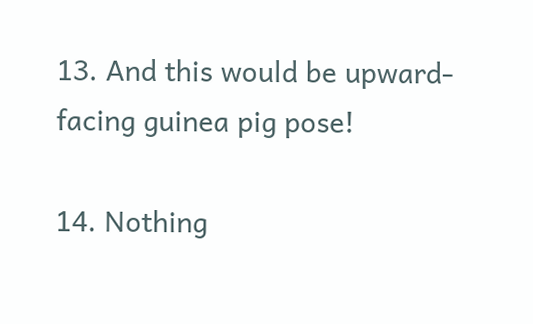13. And this would be upward-facing guinea pig pose!

14. Nothing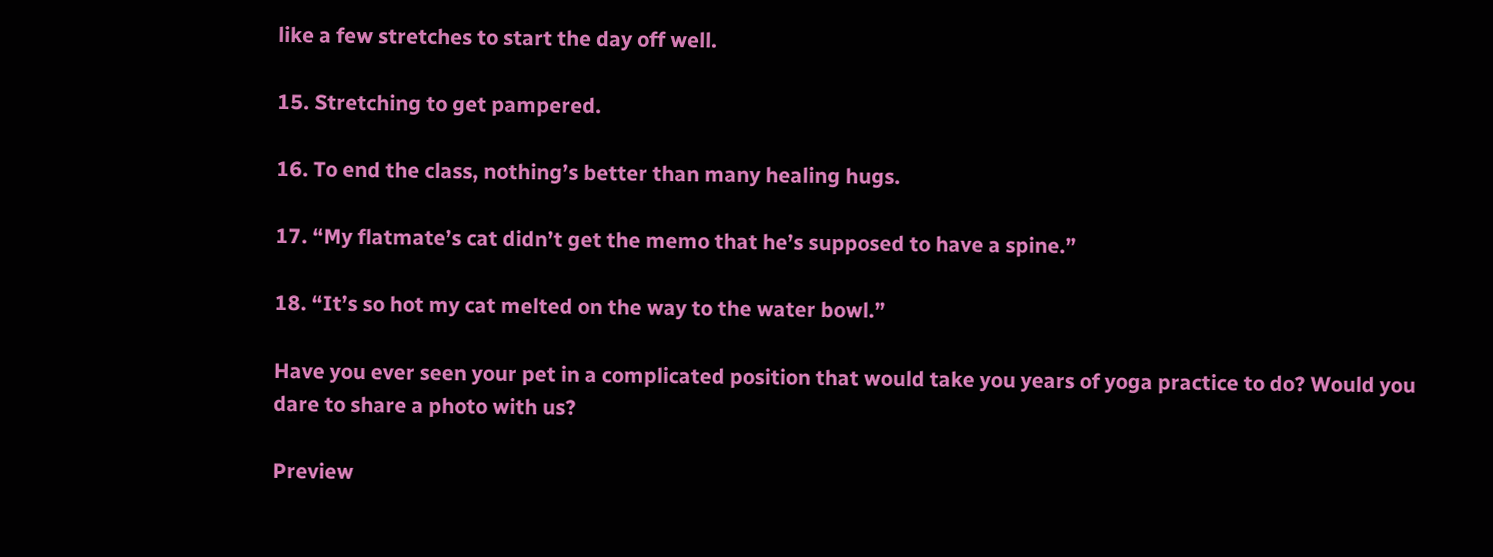like a few stretches to start the day off well.

15. Stretching to get pampered.

16. To end the class, nothing’s better than many healing hugs.

17. “My flatmate’s cat didn’t get the memo that he’s supposed to have a spine.”

18. “It’s so hot my cat melted on the way to the water bowl.”

Have you ever seen your pet in a complicated position that would take you years of yoga practice to do? Would you dare to share a photo with us?

Preview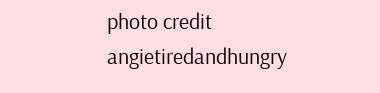photo credit angietiredandhungry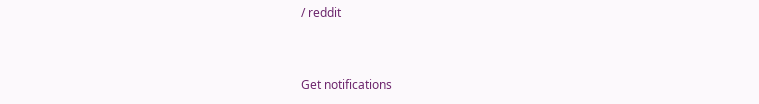/ reddit


Get notifications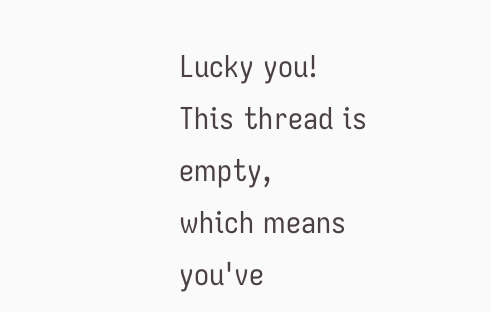Lucky you! This thread is empty,
which means you've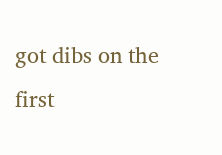got dibs on the first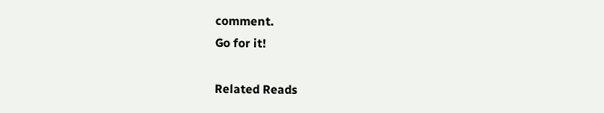comment.
Go for it!

Related Reads